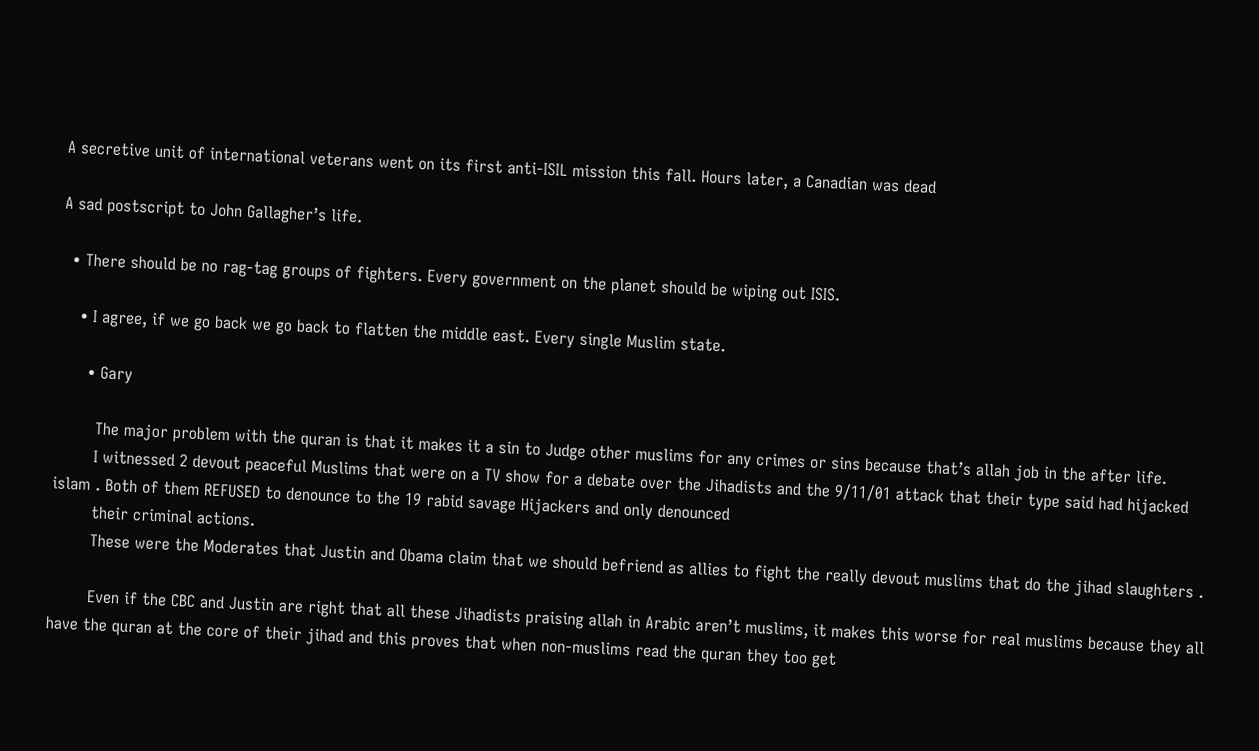A secretive unit of international veterans went on its first anti-ISIL mission this fall. Hours later, a Canadian was dead

A sad postscript to John Gallagher’s life.

  • There should be no rag-tag groups of fighters. Every government on the planet should be wiping out ISIS.

    • I agree, if we go back we go back to flatten the middle east. Every single Muslim state.

      • Gary

        The major problem with the quran is that it makes it a sin to Judge other muslims for any crimes or sins because that’s allah job in the after life.
        I witnessed 2 devout peaceful Muslims that were on a TV show for a debate over the Jihadists and the 9/11/01 attack that their type said had hijacked islam . Both of them REFUSED to denounce to the 19 rabid savage Hijackers and only denounced
        their criminal actions.
        These were the Moderates that Justin and Obama claim that we should befriend as allies to fight the really devout muslims that do the jihad slaughters .

        Even if the CBC and Justin are right that all these Jihadists praising allah in Arabic aren’t muslims, it makes this worse for real muslims because they all have the quran at the core of their jihad and this proves that when non-muslims read the quran they too get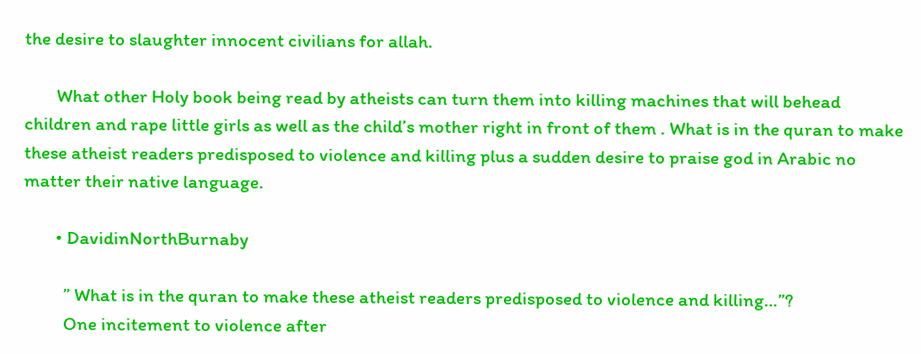the desire to slaughter innocent civilians for allah.

        What other Holy book being read by atheists can turn them into killing machines that will behead children and rape little girls as well as the child’s mother right in front of them . What is in the quran to make these atheist readers predisposed to violence and killing plus a sudden desire to praise god in Arabic no matter their native language.

        • DavidinNorthBurnaby

          ” What is in the quran to make these atheist readers predisposed to violence and killing…”?
          One incitement to violence after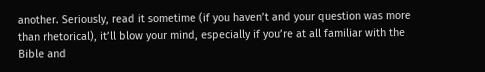another. Seriously, read it sometime (if you haven’t and your question was more than rhetorical), it’ll blow your mind, especially if you’re at all familiar with the Bible and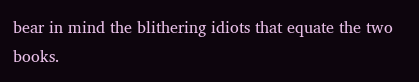bear in mind the blithering idiots that equate the two books.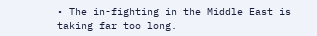• The in-fighting in the Middle East is taking far too long.